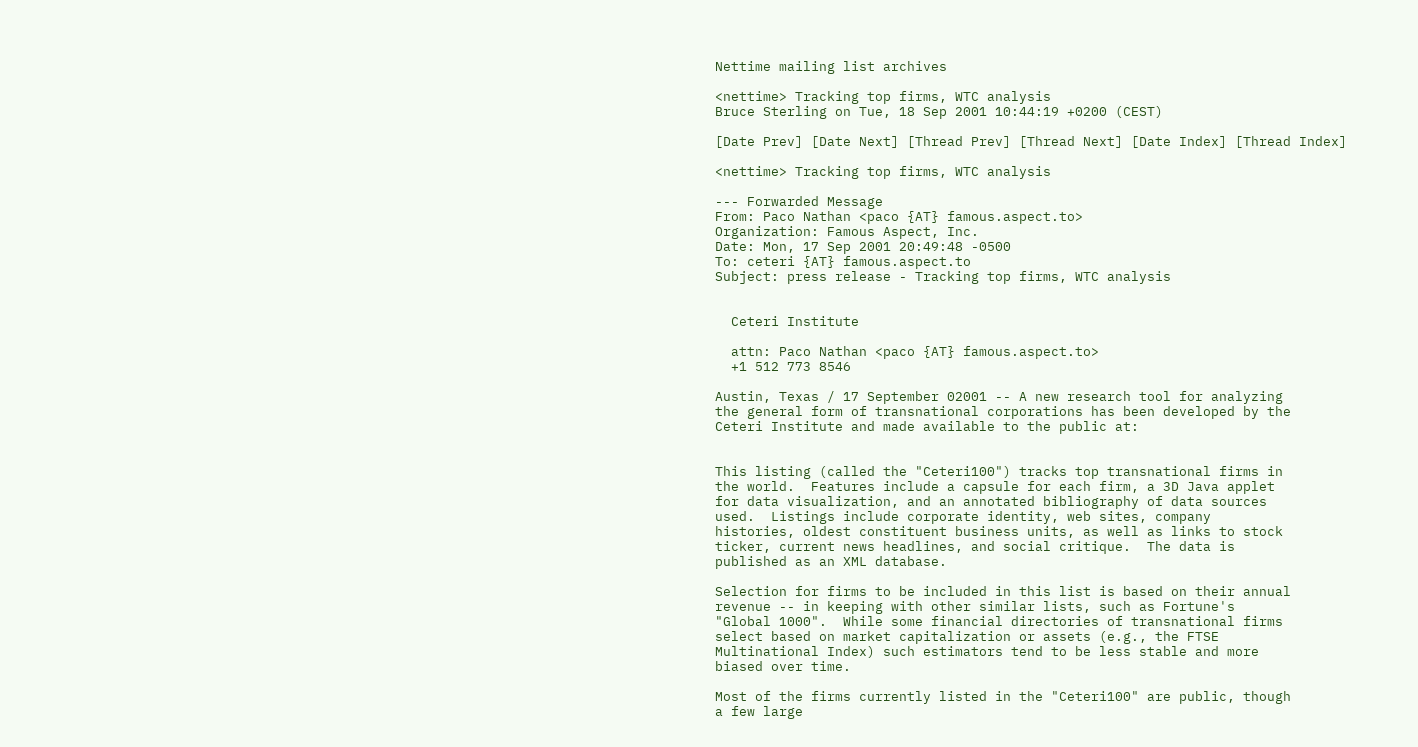Nettime mailing list archives

<nettime> Tracking top firms, WTC analysis
Bruce Sterling on Tue, 18 Sep 2001 10:44:19 +0200 (CEST)

[Date Prev] [Date Next] [Thread Prev] [Thread Next] [Date Index] [Thread Index]

<nettime> Tracking top firms, WTC analysis

--- Forwarded Message
From: Paco Nathan <paco {AT} famous.aspect.to>
Organization: Famous Aspect, Inc.
Date: Mon, 17 Sep 2001 20:49:48 -0500
To: ceteri {AT} famous.aspect.to
Subject: press release - Tracking top firms, WTC analysis


  Ceteri Institute

  attn: Paco Nathan <paco {AT} famous.aspect.to>
  +1 512 773 8546

Austin, Texas / 17 September 02001 -- A new research tool for analyzing
the general form of transnational corporations has been developed by the
Ceteri Institute and made available to the public at:


This listing (called the "Ceteri100") tracks top transnational firms in
the world.  Features include a capsule for each firm, a 3D Java applet
for data visualization, and an annotated bibliography of data sources
used.  Listings include corporate identity, web sites, company
histories, oldest constituent business units, as well as links to stock
ticker, current news headlines, and social critique.  The data is
published as an XML database.

Selection for firms to be included in this list is based on their annual
revenue -- in keeping with other similar lists, such as Fortune's
"Global 1000".  While some financial directories of transnational firms
select based on market capitalization or assets (e.g., the FTSE
Multinational Index) such estimators tend to be less stable and more
biased over time.

Most of the firms currently listed in the "Ceteri100" are public, though
a few large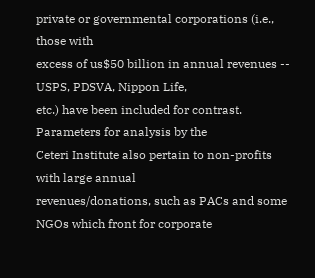private or governmental corporations (i.e., those with
excess of us$50 billion in annual revenues -- USPS, PDSVA, Nippon Life,
etc.) have been included for contrast.  Parameters for analysis by the
Ceteri Institute also pertain to non-profits with large annual
revenues/donations, such as PACs and some NGOs which front for corporate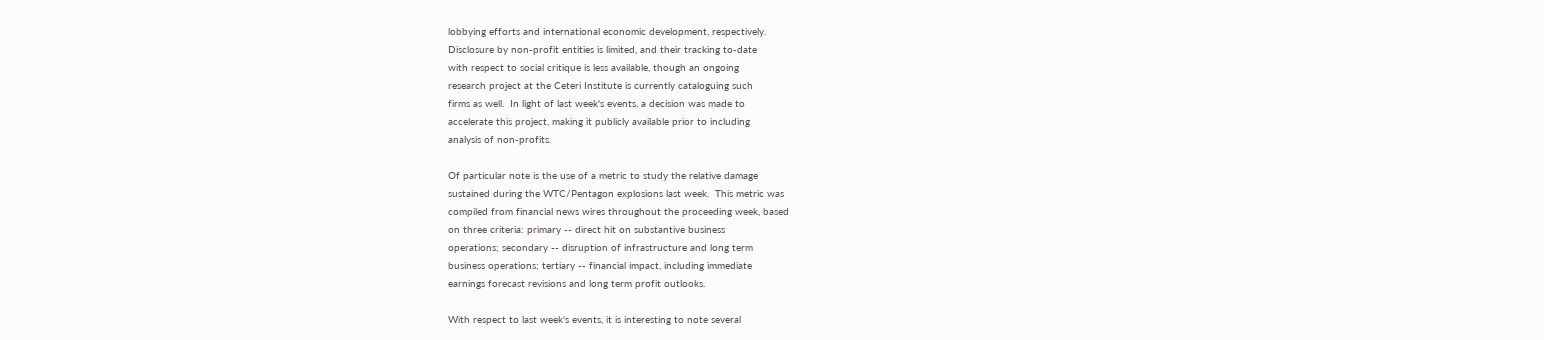lobbying efforts and international economic development, respectively.
Disclosure by non-profit entities is limited, and their tracking to-date
with respect to social critique is less available, though an ongoing
research project at the Ceteri Institute is currently cataloguing such
firms as well.  In light of last week's events, a decision was made to
accelerate this project, making it publicly available prior to including
analysis of non-profits.

Of particular note is the use of a metric to study the relative damage
sustained during the WTC/Pentagon explosions last week.  This metric was
compiled from financial news wires throughout the proceeding week, based
on three criteria: primary -- direct hit on substantive business
operations; secondary -- disruption of infrastructure and long term
business operations; tertiary -- financial impact, including immediate
earnings forecast revisions and long term profit outlooks.

With respect to last week's events, it is interesting to note several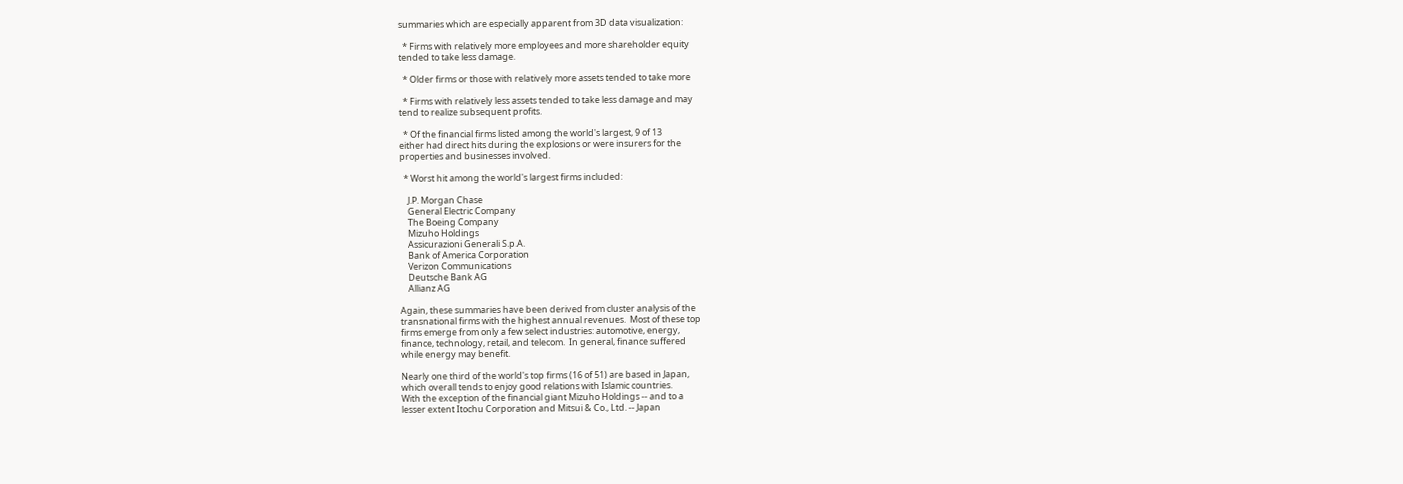summaries which are especially apparent from 3D data visualization:

  * Firms with relatively more employees and more shareholder equity
tended to take less damage.

  * Older firms or those with relatively more assets tended to take more

  * Firms with relatively less assets tended to take less damage and may
tend to realize subsequent profits.

  * Of the financial firms listed among the world's largest, 9 of 13
either had direct hits during the explosions or were insurers for the
properties and businesses involved.

  * Worst hit among the world's largest firms included:

    J.P. Morgan Chase
    General Electric Company
    The Boeing Company
    Mizuho Holdings
    Assicurazioni Generali S.p.A.
    Bank of America Corporation
    Verizon Communications
    Deutsche Bank AG
    Allianz AG

Again, these summaries have been derived from cluster analysis of the
transnational firms with the highest annual revenues.  Most of these top
firms emerge from only a few select industries: automotive, energy,
finance, technology, retail, and telecom.  In general, finance suffered
while energy may benefit.

Nearly one third of the world's top firms (16 of 51) are based in Japan,
which overall tends to enjoy good relations with Islamic countries.
With the exception of the financial giant Mizuho Holdings -- and to a
lesser extent Itochu Corporation and Mitsui & Co., Ltd. -- Japan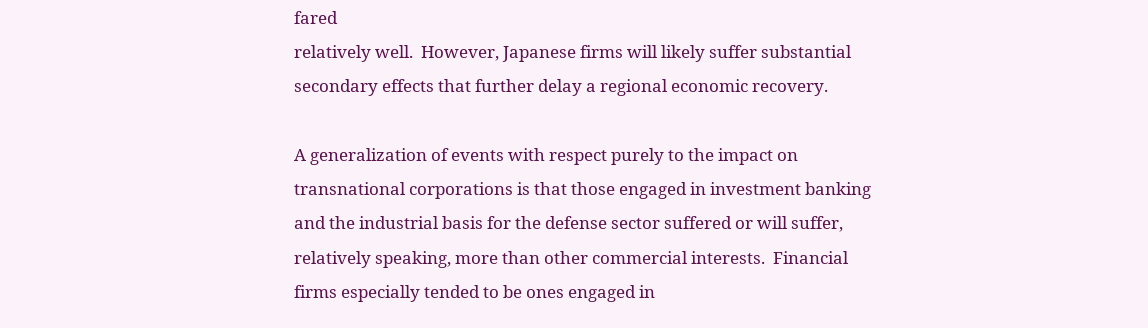fared
relatively well.  However, Japanese firms will likely suffer substantial
secondary effects that further delay a regional economic recovery.

A generalization of events with respect purely to the impact on
transnational corporations is that those engaged in investment banking
and the industrial basis for the defense sector suffered or will suffer,
relatively speaking, more than other commercial interests.  Financial
firms especially tended to be ones engaged in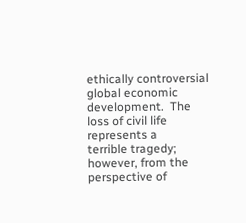ethically controversial
global economic development.  The loss of civil life represents a
terrible tragedy; however, from the perspective of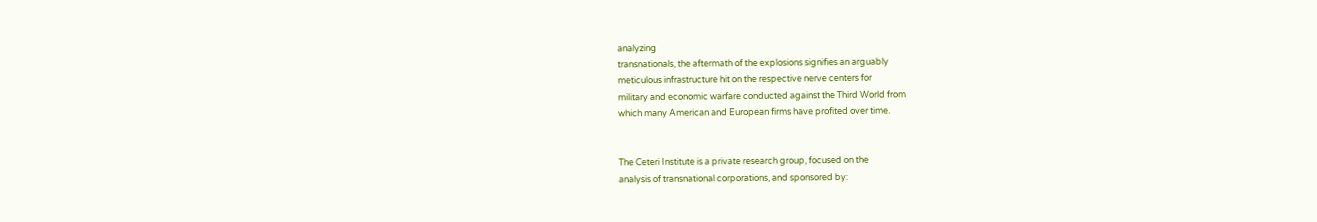analyzing
transnationals, the aftermath of the explosions signifies an arguably
meticulous infrastructure hit on the respective nerve centers for
military and economic warfare conducted against the Third World from
which many American and European firms have profited over time.


The Ceteri Institute is a private research group, focused on the
analysis of transnational corporations, and sponsored by: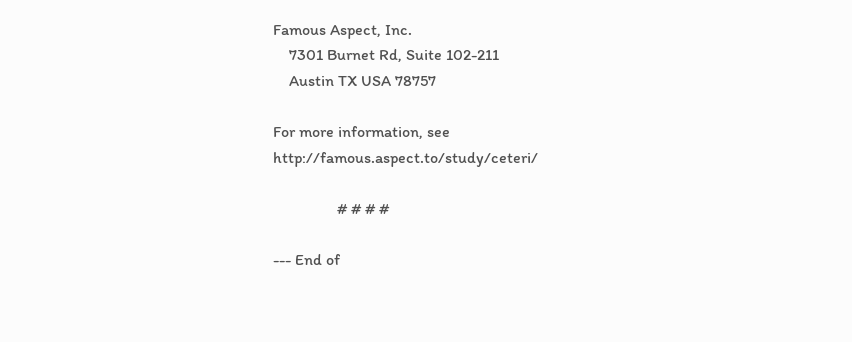Famous Aspect, Inc.
    7301 Burnet Rd, Suite 102-211
    Austin TX USA 78757

For more information, see http://famous.aspect.to/study/ceteri/

                # # # #

--- End of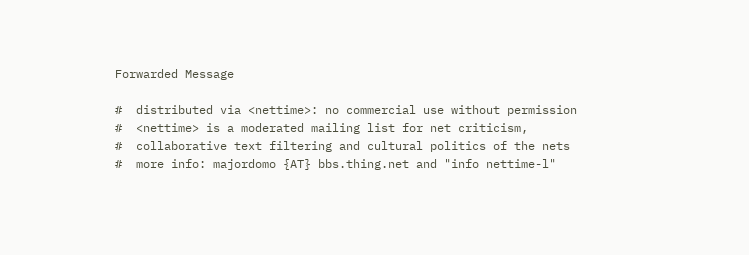Forwarded Message

#  distributed via <nettime>: no commercial use without permission
#  <nettime> is a moderated mailing list for net criticism,
#  collaborative text filtering and cultural politics of the nets
#  more info: majordomo {AT} bbs.thing.net and "info nettime-l"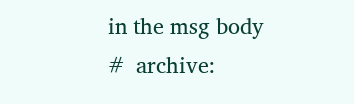in the msg body
#  archive: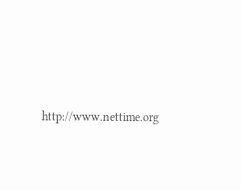http://www.nettime.org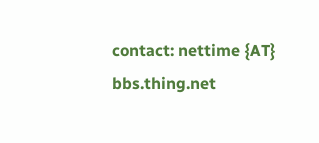contact: nettime {AT} bbs.thing.net